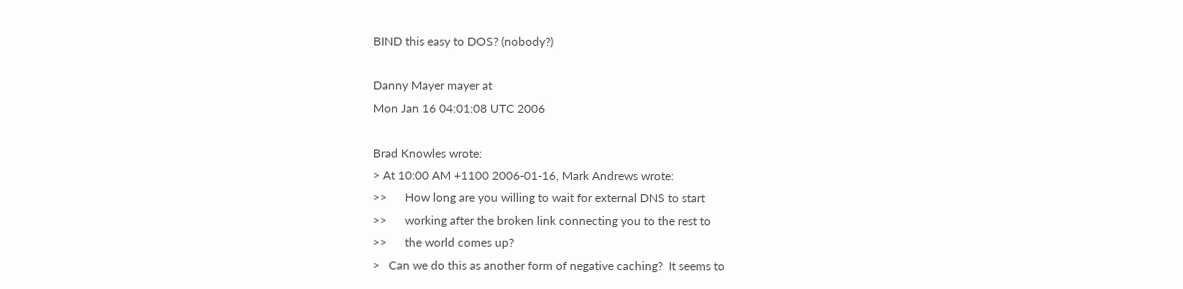BIND this easy to DOS? (nobody?)

Danny Mayer mayer at
Mon Jan 16 04:01:08 UTC 2006

Brad Knowles wrote:
> At 10:00 AM +1100 2006-01-16, Mark Andrews wrote:
>>      How long are you willing to wait for external DNS to start
>>      working after the broken link connecting you to the rest to
>>      the world comes up?
>   Can we do this as another form of negative caching?  It seems to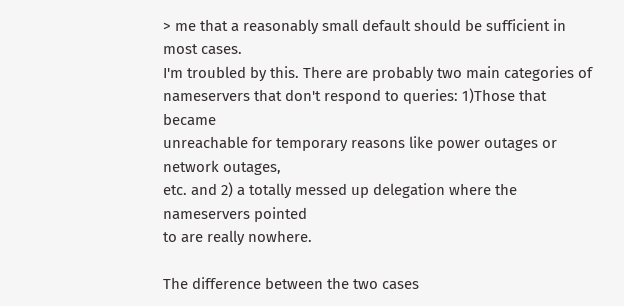> me that a reasonably small default should be sufficient in most cases.
I'm troubled by this. There are probably two main categories of
nameservers that don't respond to queries: 1)Those that became
unreachable for temporary reasons like power outages or network outages,
etc. and 2) a totally messed up delegation where the nameservers pointed
to are really nowhere.

The difference between the two cases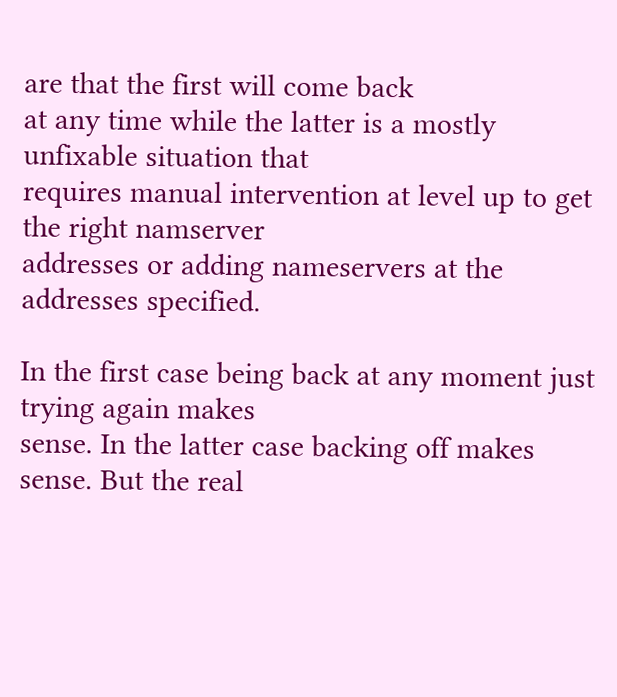are that the first will come back
at any time while the latter is a mostly unfixable situation that
requires manual intervention at level up to get the right namserver
addresses or adding nameservers at the addresses specified.

In the first case being back at any moment just trying again makes
sense. In the latter case backing off makes sense. But the real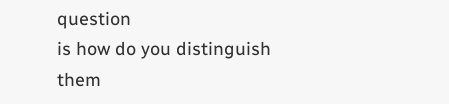question
is how do you distinguish them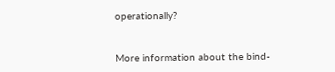operationally?


More information about the bind-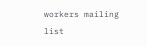workers mailing list